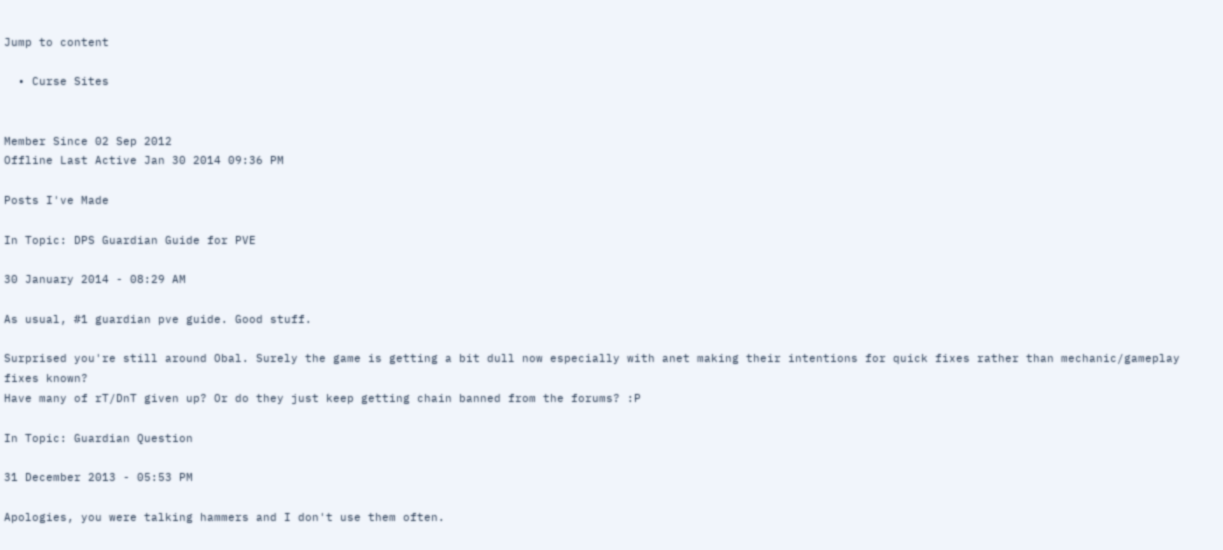Jump to content

  • Curse Sites


Member Since 02 Sep 2012
Offline Last Active Jan 30 2014 09:36 PM

Posts I've Made

In Topic: DPS Guardian Guide for PVE

30 January 2014 - 08:29 AM

As usual, #1 guardian pve guide. Good stuff.

Surprised you're still around Obal. Surely the game is getting a bit dull now especially with anet making their intentions for quick fixes rather than mechanic/gameplay fixes known?
Have many of rT/DnT given up? Or do they just keep getting chain banned from the forums? :P

In Topic: Guardian Question

31 December 2013 - 05:53 PM

Apologies, you were talking hammers and I don't use them often.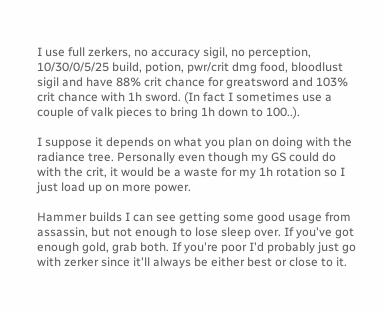I use full zerkers, no accuracy sigil, no perception, 10/30/0/5/25 build, potion, pwr/crit dmg food, bloodlust sigil and have 88% crit chance for greatsword and 103% crit chance with 1h sword. (In fact I sometimes use a couple of valk pieces to bring 1h down to 100..).

I suppose it depends on what you plan on doing with the radiance tree. Personally even though my GS could do with the crit, it would be a waste for my 1h rotation so I just load up on more power.

Hammer builds I can see getting some good usage from assassin, but not enough to lose sleep over. If you've got enough gold, grab both. If you're poor I'd probably just go with zerker since it'll always be either best or close to it.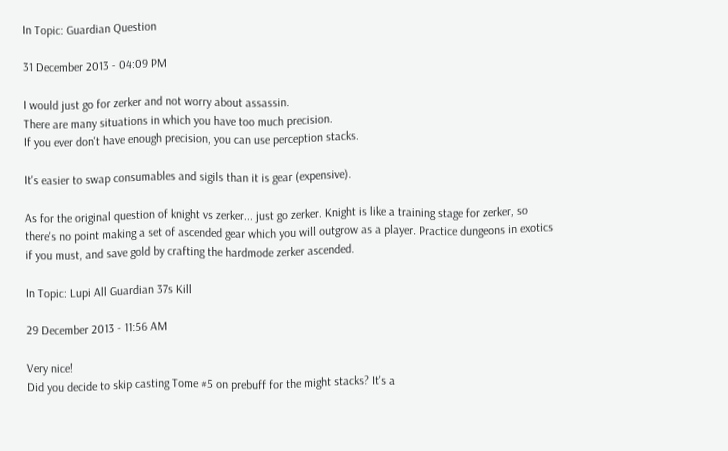In Topic: Guardian Question

31 December 2013 - 04:09 PM

I would just go for zerker and not worry about assassin.
There are many situations in which you have too much precision.
If you ever don't have enough precision, you can use perception stacks.

It's easier to swap consumables and sigils than it is gear (expensive).

As for the original question of knight vs zerker... just go zerker. Knight is like a training stage for zerker, so there's no point making a set of ascended gear which you will outgrow as a player. Practice dungeons in exotics if you must, and save gold by crafting the hardmode zerker ascended.

In Topic: Lupi All Guardian 37s Kill

29 December 2013 - 11:56 AM

Very nice!
Did you decide to skip casting Tome #5 on prebuff for the might stacks? It's a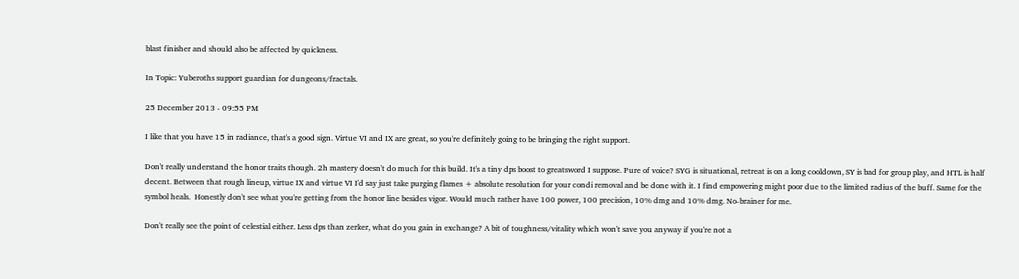blast finisher and should also be affected by quickness.

In Topic: Yuberoths support guardian for dungeons/fractals.

25 December 2013 - 09:55 PM

I like that you have 15 in radiance, that's a good sign. Virtue VI and IX are great, so you're definitely going to be bringing the right support.

Don't really understand the honor traits though. 2h mastery doesn't do much for this build. It's a tiny dps boost to greatsword I suppose. Pure of voice? SYG is situational, retreat is on a long cooldown, SY is bad for group play, and HTL is half decent. Between that rough lineup, virtue IX and virtue VI I'd say just take purging flames + absolute resolution for your condi removal and be done with it. I find empowering might poor due to the limited radius of the buff. Same for the symbol heals.  Honestly don't see what you're getting from the honor line besides vigor. Would much rather have 100 power, 100 precision, 10% dmg and 10% dmg. No-brainer for me.

Don't really see the point of celestial either. Less dps than zerker, what do you gain in exchange? A bit of toughness/vitality which won't save you anyway if you're not a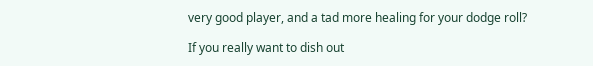very good player, and a tad more healing for your dodge roll?

If you really want to dish out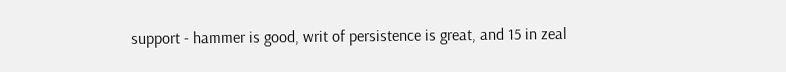support - hammer is good, writ of persistence is great, and 15 in zeal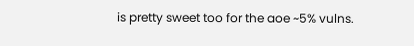is pretty sweet too for the aoe ~5% vulns.